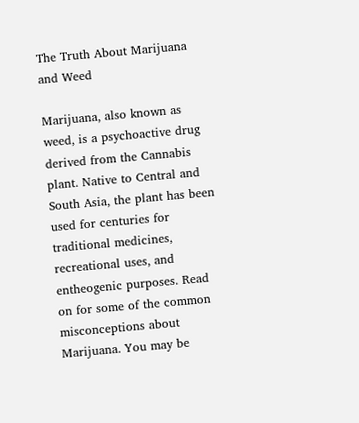The Truth About Marijuana and Weed

Marijuana, also known as weed, is a psychoactive drug derived from the Cannabis plant. Native to Central and South Asia, the plant has been used for centuries for traditional medicines, recreational uses, and entheogenic purposes. Read on for some of the common misconceptions about Marijuana. You may be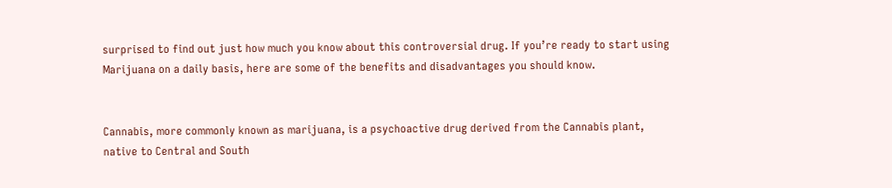surprised to find out just how much you know about this controversial drug. If you’re ready to start using Marijuana on a daily basis, here are some of the benefits and disadvantages you should know.


Cannabis, more commonly known as marijuana, is a psychoactive drug derived from the Cannabis plant, native to Central and South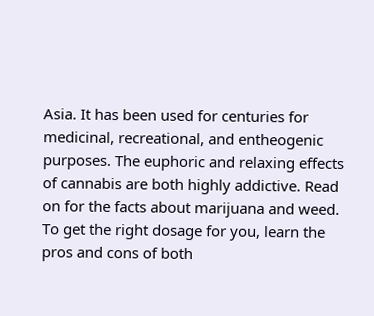Asia. It has been used for centuries for medicinal, recreational, and entheogenic purposes. The euphoric and relaxing effects of cannabis are both highly addictive. Read on for the facts about marijuana and weed. To get the right dosage for you, learn the pros and cons of both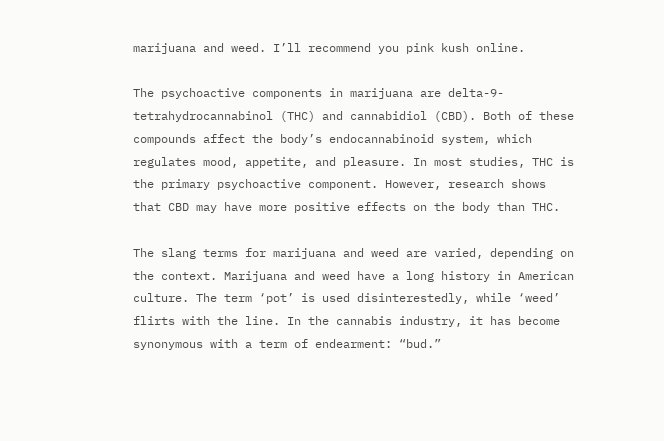marijuana and weed. I’ll recommend you pink kush online.

The psychoactive components in marijuana are delta-9-tetrahydrocannabinol (THC) and cannabidiol (CBD). Both of these compounds affect the body’s endocannabinoid system, which regulates mood, appetite, and pleasure. In most studies, THC is the primary psychoactive component. However, research shows that CBD may have more positive effects on the body than THC.

The slang terms for marijuana and weed are varied, depending on the context. Marijuana and weed have a long history in American culture. The term ‘pot’ is used disinterestedly, while ‘weed’ flirts with the line. In the cannabis industry, it has become synonymous with a term of endearment: “bud.”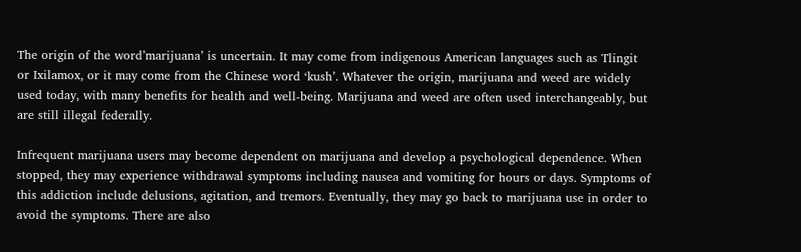The origin of the word’marijuana’ is uncertain. It may come from indigenous American languages such as Tlingit or Ixilamox, or it may come from the Chinese word ‘kush’. Whatever the origin, marijuana and weed are widely used today, with many benefits for health and well-being. Marijuana and weed are often used interchangeably, but are still illegal federally.

Infrequent marijuana users may become dependent on marijuana and develop a psychological dependence. When stopped, they may experience withdrawal symptoms including nausea and vomiting for hours or days. Symptoms of this addiction include delusions, agitation, and tremors. Eventually, they may go back to marijuana use in order to avoid the symptoms. There are also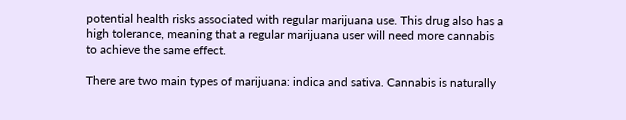potential health risks associated with regular marijuana use. This drug also has a high tolerance, meaning that a regular marijuana user will need more cannabis to achieve the same effect.

There are two main types of marijuana: indica and sativa. Cannabis is naturally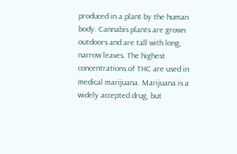produced in a plant by the human body. Cannabis plants are grown outdoors and are tall with long, narrow leaves. The highest concentrations of THC are used in medical marijuana. Marijuana is a widely accepted drug, but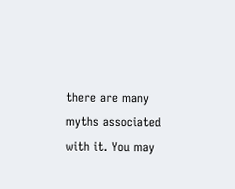there are many myths associated with it. You may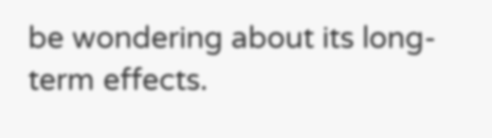be wondering about its long-term effects.